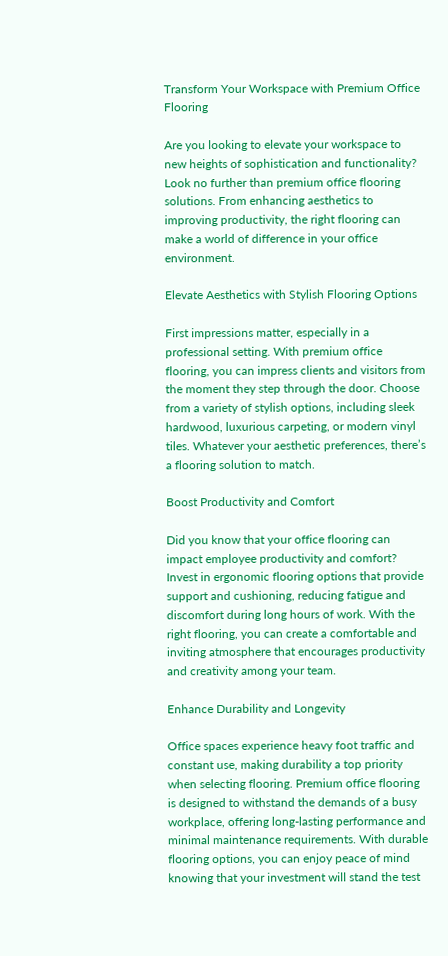Transform Your Workspace with Premium Office Flooring

Are you looking to elevate your workspace to new heights of sophistication and functionality? Look no further than premium office flooring solutions. From enhancing aesthetics to improving productivity, the right flooring can make a world of difference in your office environment.

Elevate Aesthetics with Stylish Flooring Options

First impressions matter, especially in a professional setting. With premium office flooring, you can impress clients and visitors from the moment they step through the door. Choose from a variety of stylish options, including sleek hardwood, luxurious carpeting, or modern vinyl tiles. Whatever your aesthetic preferences, there’s a flooring solution to match.

Boost Productivity and Comfort

Did you know that your office flooring can impact employee productivity and comfort? Invest in ergonomic flooring options that provide support and cushioning, reducing fatigue and discomfort during long hours of work. With the right flooring, you can create a comfortable and inviting atmosphere that encourages productivity and creativity among your team.

Enhance Durability and Longevity

Office spaces experience heavy foot traffic and constant use, making durability a top priority when selecting flooring. Premium office flooring is designed to withstand the demands of a busy workplace, offering long-lasting performance and minimal maintenance requirements. With durable flooring options, you can enjoy peace of mind knowing that your investment will stand the test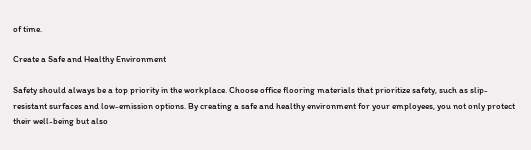of time.

Create a Safe and Healthy Environment

Safety should always be a top priority in the workplace. Choose office flooring materials that prioritize safety, such as slip-resistant surfaces and low-emission options. By creating a safe and healthy environment for your employees, you not only protect their well-being but also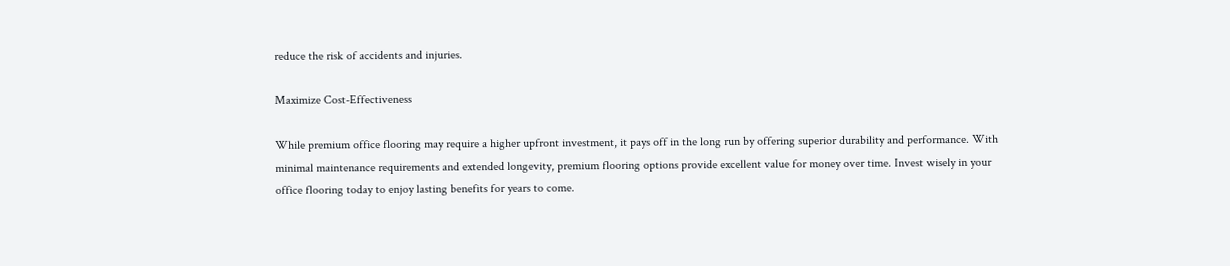reduce the risk of accidents and injuries.

Maximize Cost-Effectiveness

While premium office flooring may require a higher upfront investment, it pays off in the long run by offering superior durability and performance. With minimal maintenance requirements and extended longevity, premium flooring options provide excellent value for money over time. Invest wisely in your office flooring today to enjoy lasting benefits for years to come.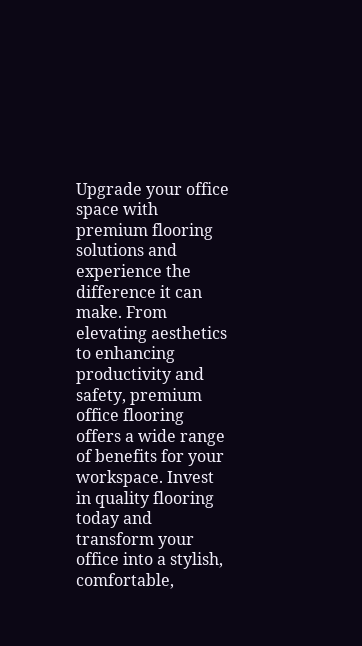Upgrade your office space with premium flooring solutions and experience the difference it can make. From elevating aesthetics to enhancing productivity and safety, premium office flooring offers a wide range of benefits for your workspace. Invest in quality flooring today and transform your office into a stylish, comfortable,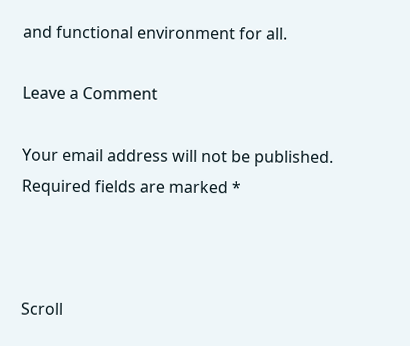and functional environment for all.

Leave a Comment

Your email address will not be published. Required fields are marked *



Scroll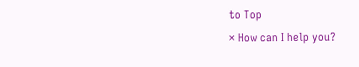to Top
× How can I help you?